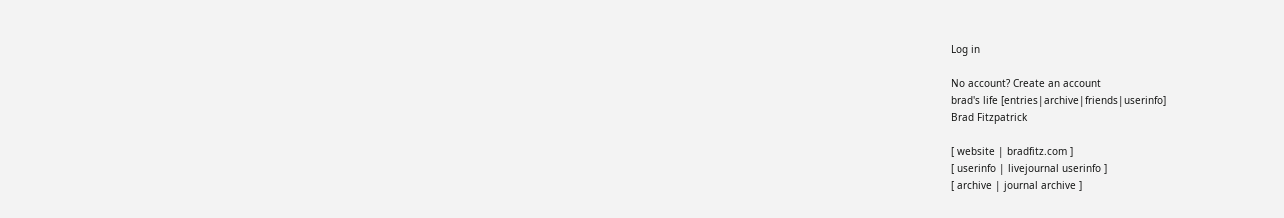Log in

No account? Create an account
brad's life [entries|archive|friends|userinfo]
Brad Fitzpatrick

[ website | bradfitz.com ]
[ userinfo | livejournal userinfo ]
[ archive | journal archive ]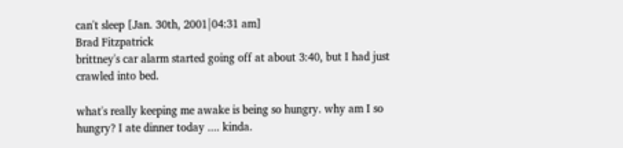can't sleep [Jan. 30th, 2001|04:31 am]
Brad Fitzpatrick
brittney's car alarm started going off at about 3:40, but I had just crawled into bed.

what's really keeping me awake is being so hungry. why am I so hungry? I ate dinner today .... kinda.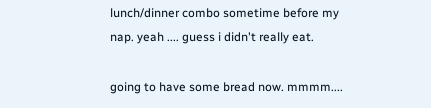lunch/dinner combo sometime before my nap. yeah .... guess i didn't really eat.

going to have some bread now. mmmm....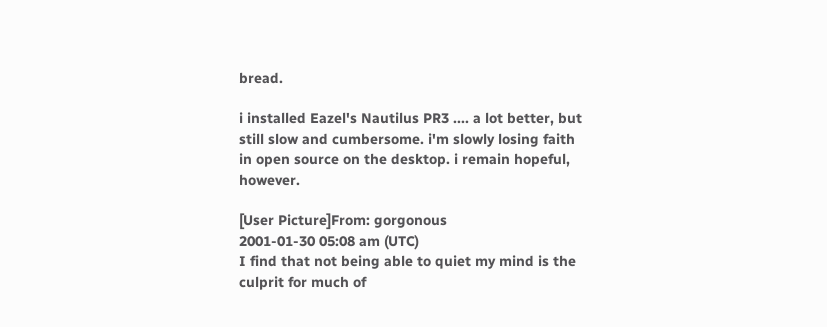bread.

i installed Eazel's Nautilus PR3 .... a lot better, but still slow and cumbersome. i'm slowly losing faith in open source on the desktop. i remain hopeful, however.

[User Picture]From: gorgonous
2001-01-30 05:08 am (UTC)
I find that not being able to quiet my mind is the culprit for much of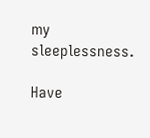my sleeplessness.

Have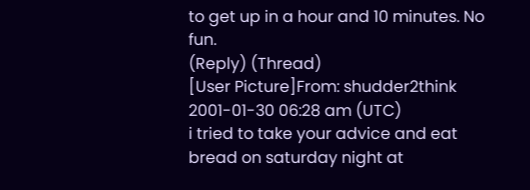to get up in a hour and 10 minutes. No fun.
(Reply) (Thread)
[User Picture]From: shudder2think
2001-01-30 06:28 am (UTC)
i tried to take your advice and eat bread on saturday night at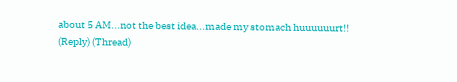about 5 AM...not the best idea...made my stomach huuuuuurt!!
(Reply) (Thread)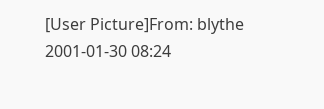[User Picture]From: blythe
2001-01-30 08:24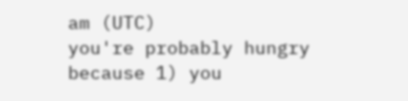am (UTC)
you're probably hungry because 1) you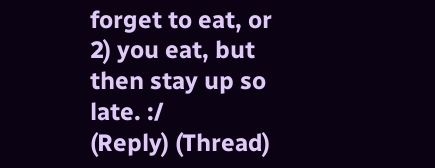forget to eat, or 2) you eat, but then stay up so late. :/
(Reply) (Thread)